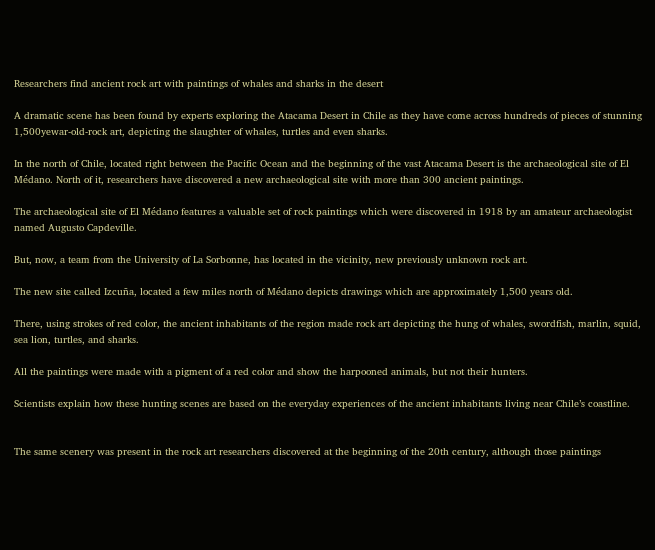Researchers find ancient rock art with paintings of whales and sharks in the desert

A dramatic scene has been found by experts exploring the Atacama Desert in Chile as they have come across hundreds of pieces of stunning 1,500yewar-old-rock art, depicting the slaughter of whales, turtles and even sharks.

In the north of Chile, located right between the Pacific Ocean and the beginning of the vast Atacama Desert is the archaeological site of El Médano. North of it, researchers have discovered a new archaeological site with more than 300 ancient paintings.

The archaeological site of El Médano features a valuable set of rock paintings which were discovered in 1918 by an amateur archaeologist named Augusto Capdeville.

But, now, a team from the University of La Sorbonne, has located in the vicinity, new previously unknown rock art.

The new site called Izcuña, located a few miles north of Médano depicts drawings which are approximately 1,500 years old.

There, using strokes of red color, the ancient inhabitants of the region made rock art depicting the hung of whales, swordfish, marlin, squid, sea lion, turtles, and sharks.

All the paintings were made with a pigment of a red color and show the harpooned animals, but not their hunters.

Scientists explain how these hunting scenes are based on the everyday experiences of the ancient inhabitants living near Chile’s coastline.


The same scenery was present in the rock art researchers discovered at the beginning of the 20th century, although those paintings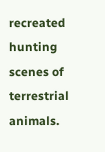recreated hunting scenes of terrestrial animals.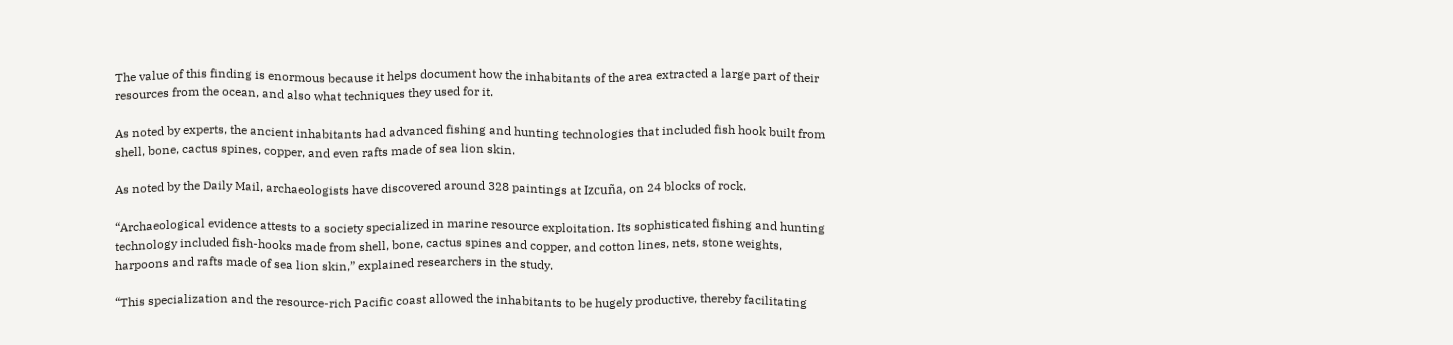The value of this finding is enormous because it helps document how the inhabitants of the area extracted a large part of their resources from the ocean, and also what techniques they used for it.

As noted by experts, the ancient inhabitants had advanced fishing and hunting technologies that included fish hook built from shell, bone, cactus spines, copper, and even rafts made of sea lion skin.

As noted by the Daily Mail, archaeologists have discovered around 328 paintings at Izcuña, on 24 blocks of rock.

“Archaeological evidence attests to a society specialized in marine resource exploitation. Its sophisticated fishing and hunting technology included fish-hooks made from shell, bone, cactus spines and copper, and cotton lines, nets, stone weights, harpoons and rafts made of sea lion skin,” explained researchers in the study.

“This specialization and the resource-rich Pacific coast allowed the inhabitants to be hugely productive, thereby facilitating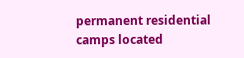permanent residential camps located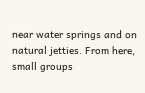near water springs and on natural jetties. From here, small groups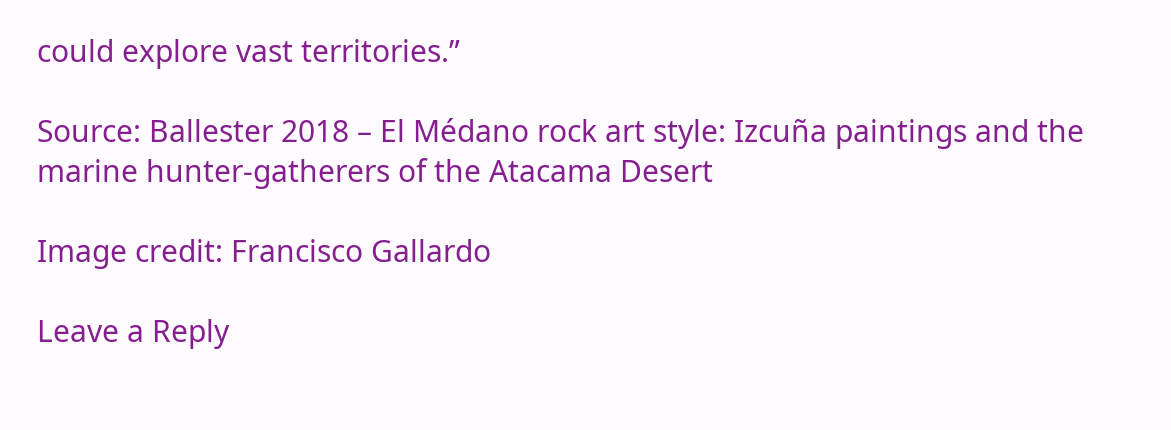could explore vast territories.”

Source: Ballester 2018 – El Médano rock art style: Izcuña paintings and the marine hunter-gatherers of the Atacama Desert

Image credit: Francisco Gallardo

Leave a Reply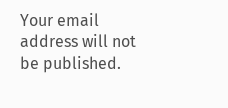Your email address will not be published.